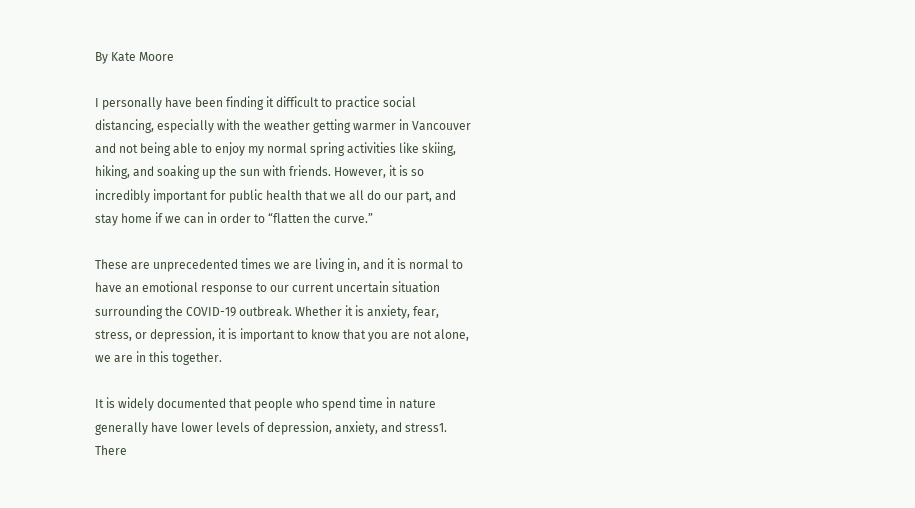By Kate Moore

I personally have been finding it difficult to practice social distancing, especially with the weather getting warmer in Vancouver and not being able to enjoy my normal spring activities like skiing, hiking, and soaking up the sun with friends. However, it is so incredibly important for public health that we all do our part, and stay home if we can in order to “flatten the curve.”

These are unprecedented times we are living in, and it is normal to have an emotional response to our current uncertain situation surrounding the COVID-19 outbreak. Whether it is anxiety, fear, stress, or depression, it is important to know that you are not alone, we are in this together.

It is widely documented that people who spend time in nature generally have lower levels of depression, anxiety, and stress1. There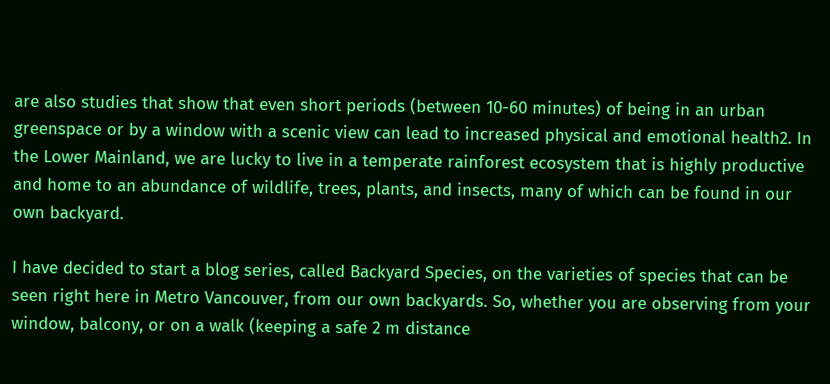are also studies that show that even short periods (between 10-60 minutes) of being in an urban greenspace or by a window with a scenic view can lead to increased physical and emotional health2. In the Lower Mainland, we are lucky to live in a temperate rainforest ecosystem that is highly productive and home to an abundance of wildlife, trees, plants, and insects, many of which can be found in our own backyard.

I have decided to start a blog series, called Backyard Species, on the varieties of species that can be seen right here in Metro Vancouver, from our own backyards. So, whether you are observing from your window, balcony, or on a walk (keeping a safe 2 m distance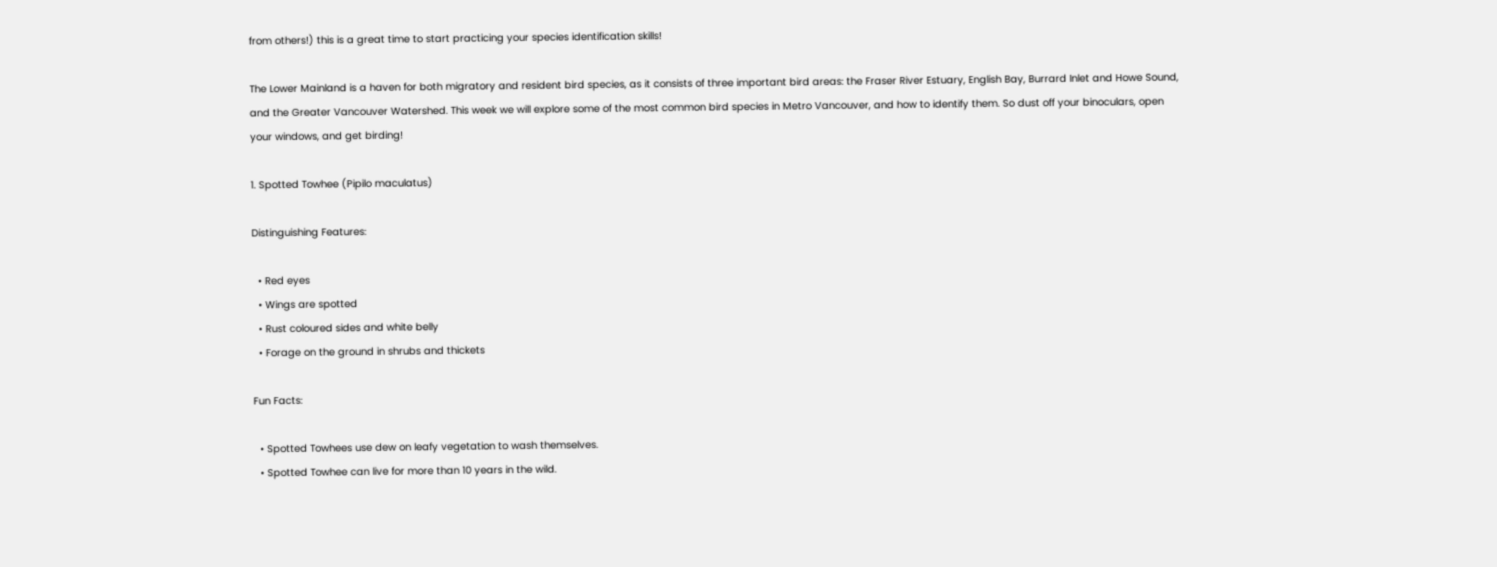from others!) this is a great time to start practicing your species identification skills!

The Lower Mainland is a haven for both migratory and resident bird species, as it consists of three important bird areas: the Fraser River Estuary, English Bay, Burrard Inlet and Howe Sound, and the Greater Vancouver Watershed. This week we will explore some of the most common bird species in Metro Vancouver, and how to identify them. So dust off your binoculars, open your windows, and get birding!

1. Spotted Towhee (Pipilo maculatus)

Distinguishing Features:

  • Red eyes
  • Wings are spotted
  • Rust coloured sides and white belly
  • Forage on the ground in shrubs and thickets

Fun Facts:

  • Spotted Towhees use dew on leafy vegetation to wash themselves.
  • Spotted Towhee can live for more than 10 years in the wild.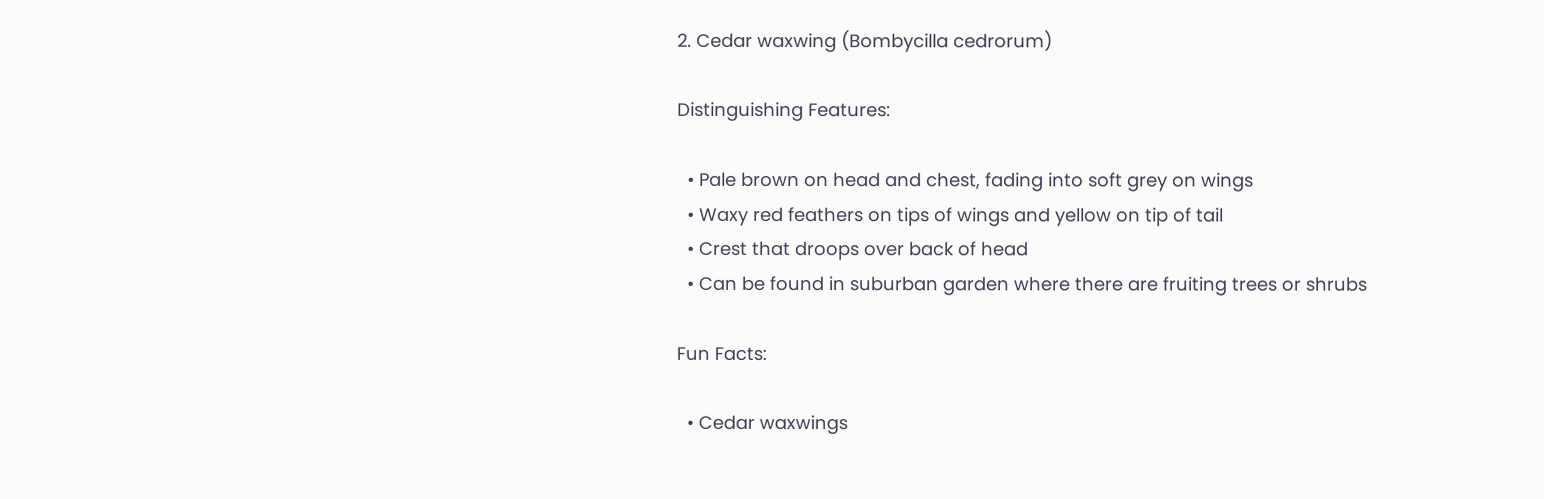2. Cedar waxwing (Bombycilla cedrorum)

Distinguishing Features:

  • Pale brown on head and chest, fading into soft grey on wings
  • Waxy red feathers on tips of wings and yellow on tip of tail
  • Crest that droops over back of head
  • Can be found in suburban garden where there are fruiting trees or shrubs

Fun Facts:

  • Cedar waxwings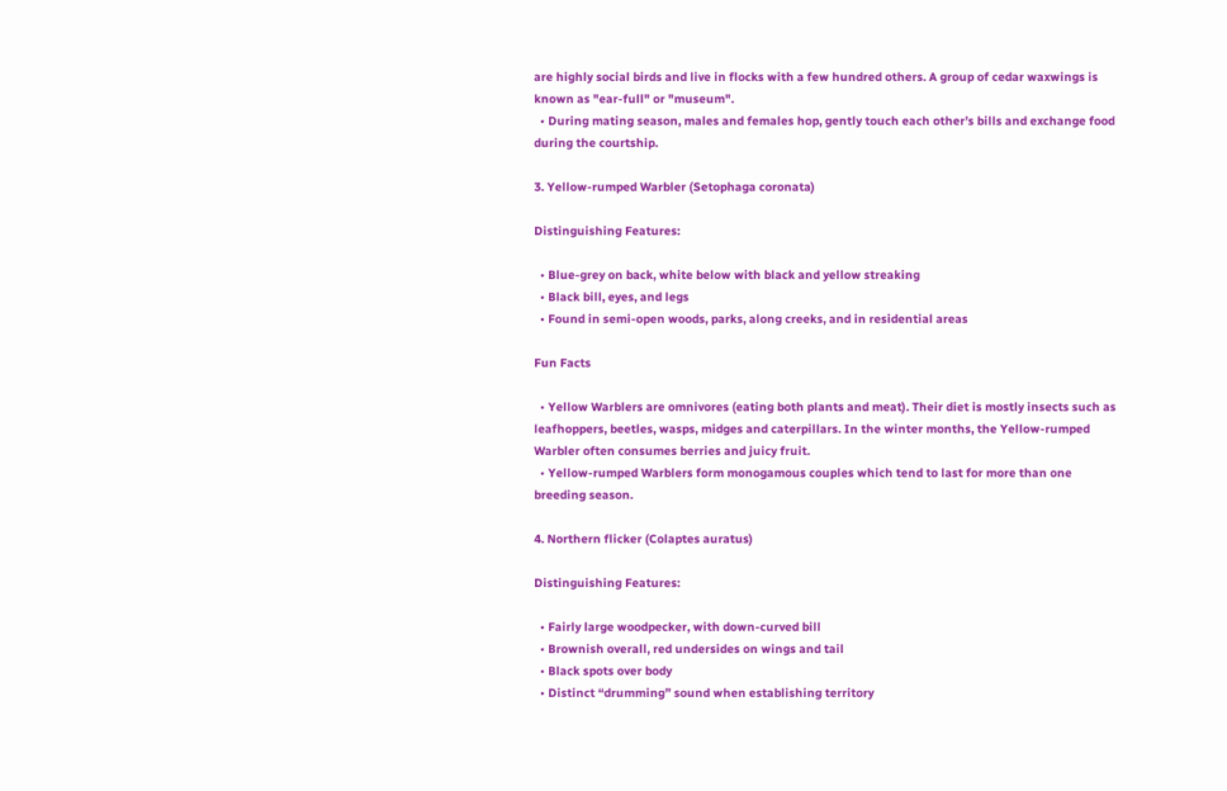are highly social birds and live in flocks with a few hundred others. A group of cedar waxwings is known as "ear-full" or "museum".
  • During mating season, males and females hop, gently touch each other’s bills and exchange food during the courtship.

3. Yellow-rumped Warbler (Setophaga coronata)

Distinguishing Features:

  • Blue-grey on back, white below with black and yellow streaking
  • Black bill, eyes, and legs
  • Found in semi-open woods, parks, along creeks, and in residential areas

Fun Facts

  • Yellow Warblers are omnivores (eating both plants and meat). Their diet is mostly insects such as leafhoppers, beetles, wasps, midges and caterpillars. In the winter months, the Yellow-rumped Warbler often consumes berries and juicy fruit.
  • Yellow-rumped Warblers form monogamous couples which tend to last for more than one breeding season.

4. Northern flicker (Colaptes auratus)

Distinguishing Features:

  • Fairly large woodpecker, with down-curved bill
  • Brownish overall, red undersides on wings and tail
  • Black spots over body
  • Distinct “drumming” sound when establishing territory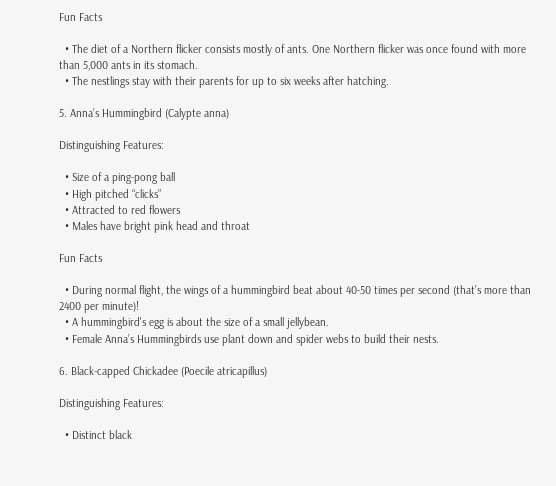Fun Facts

  • The diet of a Northern flicker consists mostly of ants. One Northern flicker was once found with more than 5,000 ants in its stomach.
  • The nestlings stay with their parents for up to six weeks after hatching.

5. Anna’s Hummingbird (Calypte anna)

Distinguishing Features:

  • Size of a ping-pong ball
  • High pitched “clicks”
  • Attracted to red flowers
  • Males have bright pink head and throat

Fun Facts

  • During normal flight, the wings of a hummingbird beat about 40-50 times per second (that’s more than 2400 per minute)!
  • A hummingbird's egg is about the size of a small jellybean.
  • Female Anna’s Hummingbirds use plant down and spider webs to build their nests.

6. Black-capped Chickadee (Poecile atricapillus)

Distinguishing Features:

  • Distinct black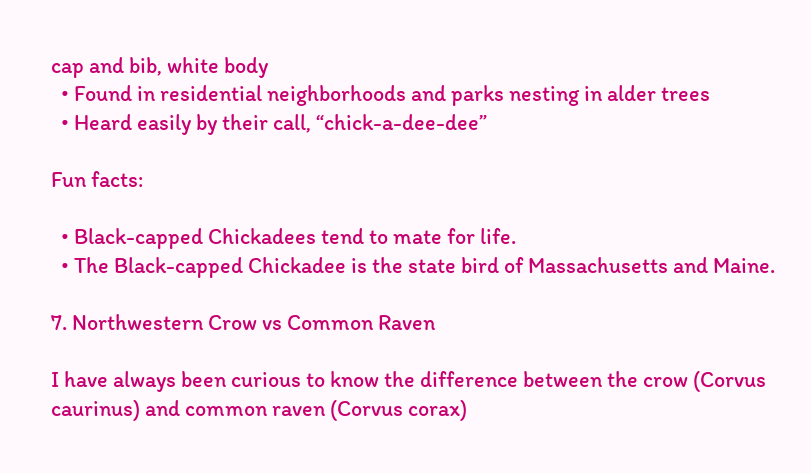cap and bib, white body
  • Found in residential neighborhoods and parks nesting in alder trees
  • Heard easily by their call, “chick-a-dee-dee”

Fun facts:

  • Black-capped Chickadees tend to mate for life.
  • The Black-capped Chickadee is the state bird of Massachusetts and Maine.

7. Northwestern Crow vs Common Raven

I have always been curious to know the difference between the crow (Corvus caurinus) and common raven (Corvus corax)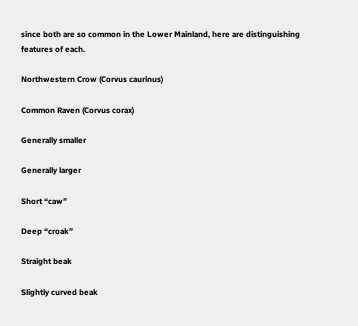since both are so common in the Lower Mainland, here are distinguishing features of each.

Northwestern Crow (Corvus caurinus)

Common Raven (Corvus corax)

Generally smaller

Generally larger

Short “caw”

Deep “croak”

Straight beak

Slightly curved beak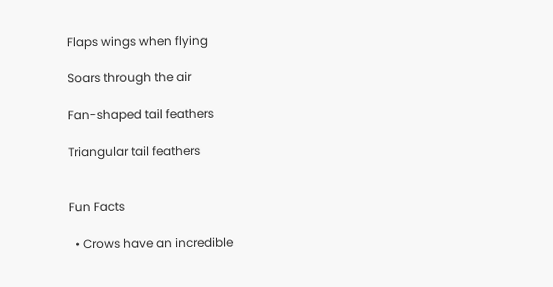Flaps wings when flying

Soars through the air

Fan-shaped tail feathers

Triangular tail feathers


Fun Facts

  • Crows have an incredible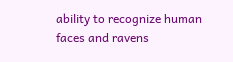ability to recognize human faces and ravens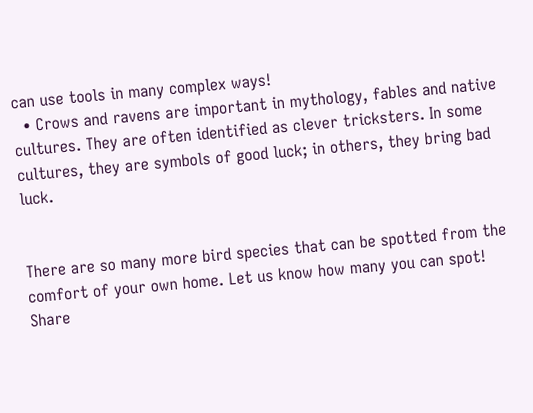can use tools in many complex ways!
  • Crows and ravens are important in mythology, fables and native cultures. They are often identified as clever tricksters. In some cultures, they are symbols of good luck; in others, they bring bad luck.


There are so many more bird species that can be spotted from the comfort of your own home. Let us know how many you can spot! Share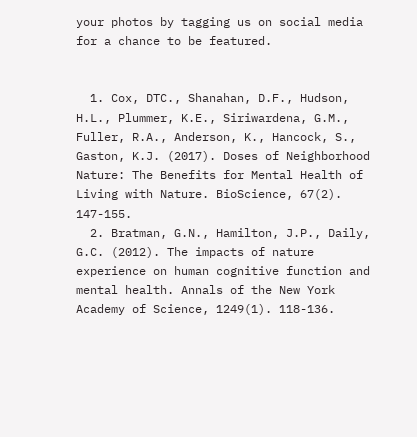your photos by tagging us on social media for a chance to be featured.


  1. Cox, DTC., Shanahan, D.F., Hudson, H.L., Plummer, K.E., Siriwardena, G.M., Fuller, R.A., Anderson, K., Hancock, S., Gaston, K.J. (2017). Doses of Neighborhood Nature: The Benefits for Mental Health of Living with Nature. BioScience, 67(2). 147-155.
  2. Bratman, G.N., Hamilton, J.P., Daily, G.C. (2012). The impacts of nature experience on human cognitive function and mental health. Annals of the New York Academy of Science, 1249(1). 118-136.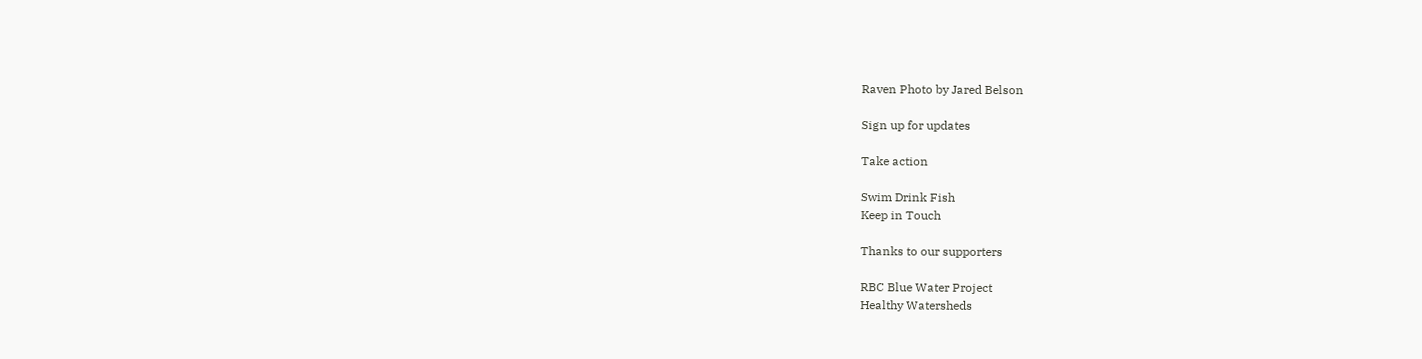Raven Photo by Jared Belson

Sign up for updates

Take action

Swim Drink Fish
Keep in Touch

Thanks to our supporters

RBC Blue Water Project
Healthy Watersheds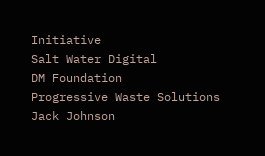Initiative
Salt Water Digital
DM Foundation
Progressive Waste Solutions
Jack Johnson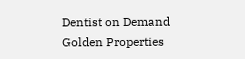Dentist on Demand
Golden Properties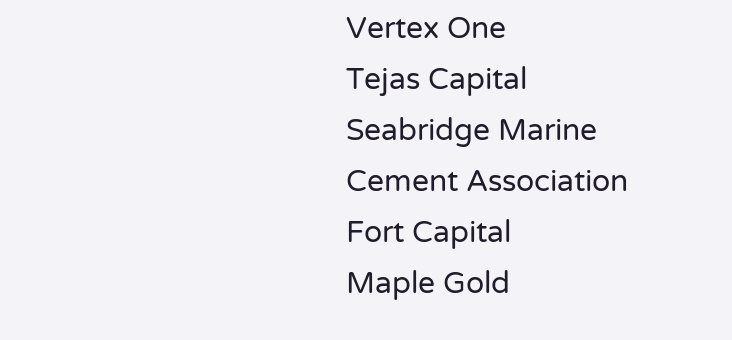Vertex One
Tejas Capital
Seabridge Marine
Cement Association
Fort Capital
Maple Gold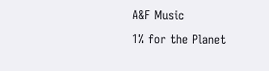A&F Music
1% for the Planet